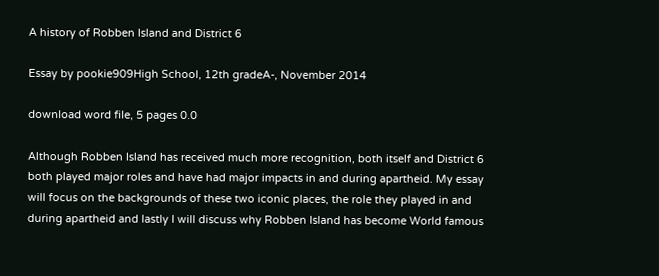A history of Robben Island and District 6

Essay by pookie909High School, 12th gradeA-, November 2014

download word file, 5 pages 0.0

Although Robben Island has received much more recognition, both itself and District 6 both played major roles and have had major impacts in and during apartheid. My essay will focus on the backgrounds of these two iconic places, the role they played in and during apartheid and lastly I will discuss why Robben Island has become World famous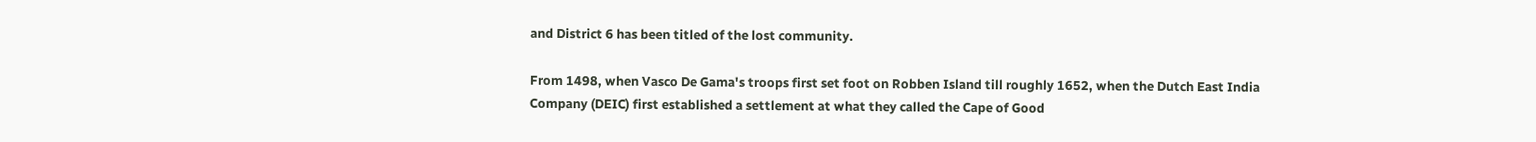and District 6 has been titled of the lost community.

From 1498, when Vasco De Gama's troops first set foot on Robben Island till roughly 1652, when the Dutch East India Company (DEIC) first established a settlement at what they called the Cape of Good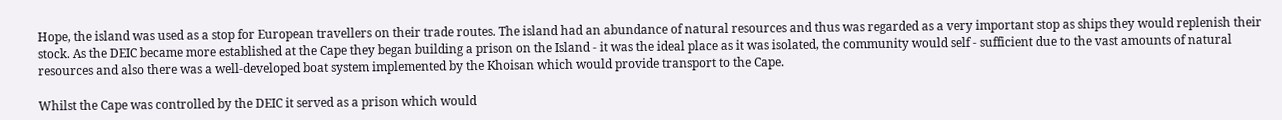Hope, the island was used as a stop for European travellers on their trade routes. The island had an abundance of natural resources and thus was regarded as a very important stop as ships they would replenish their stock. As the DEIC became more established at the Cape they began building a prison on the Island - it was the ideal place as it was isolated, the community would self - sufficient due to the vast amounts of natural resources and also there was a well-developed boat system implemented by the Khoisan which would provide transport to the Cape.

Whilst the Cape was controlled by the DEIC it served as a prison which would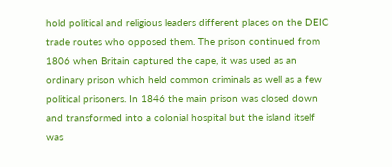hold political and religious leaders different places on the DEIC trade routes who opposed them. The prison continued from 1806 when Britain captured the cape, it was used as an ordinary prison which held common criminals as well as a few political prisoners. In 1846 the main prison was closed down and transformed into a colonial hospital but the island itself was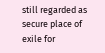still regarded as secure place of exile for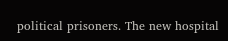political prisoners. The new hospital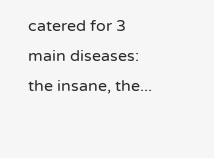catered for 3 main diseases: the insane, the...